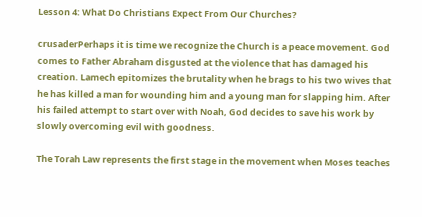Lesson 4: What Do Christians Expect From Our Churches?

crusaderPerhaps it is time we recognize the Church is a peace movement. God comes to Father Abraham disgusted at the violence that has damaged his creation. Lamech epitomizes the brutality when he brags to his two wives that he has killed a man for wounding him and a young man for slapping him. After his failed attempt to start over with Noah, God decides to save his work by slowly overcoming evil with goodness.

The Torah Law represents the first stage in the movement when Moses teaches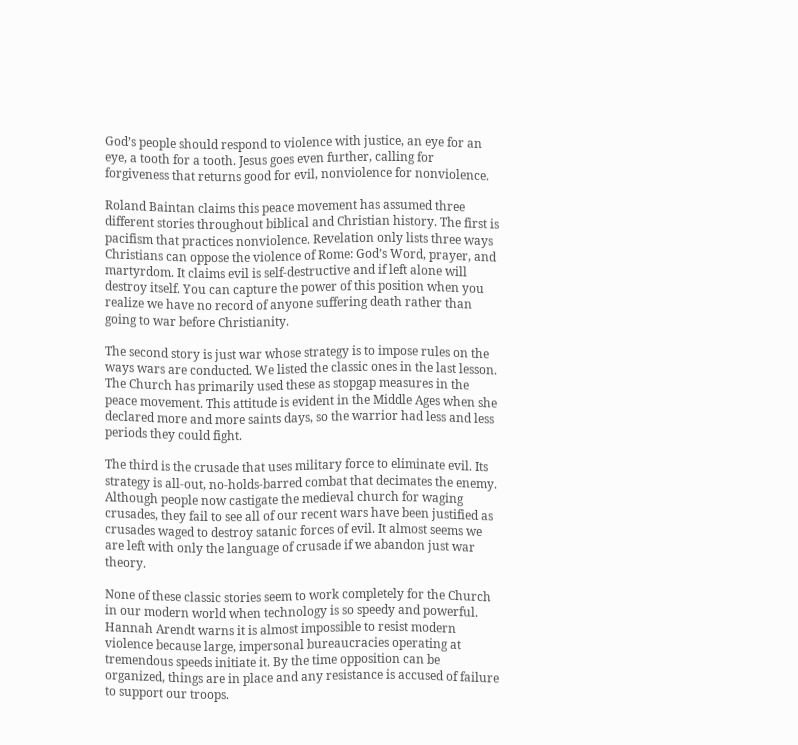God’s people should respond to violence with justice, an eye for an eye, a tooth for a tooth. Jesus goes even further, calling for forgiveness that returns good for evil, nonviolence for nonviolence.

Roland Baintan claims this peace movement has assumed three different stories throughout biblical and Christian history. The first is pacifism that practices nonviolence. Revelation only lists three ways Christians can oppose the violence of Rome: God’s Word, prayer, and martyrdom. It claims evil is self-destructive and if left alone will destroy itself. You can capture the power of this position when you realize we have no record of anyone suffering death rather than going to war before Christianity.

The second story is just war whose strategy is to impose rules on the ways wars are conducted. We listed the classic ones in the last lesson. The Church has primarily used these as stopgap measures in the peace movement. This attitude is evident in the Middle Ages when she declared more and more saints days, so the warrior had less and less periods they could fight.

The third is the crusade that uses military force to eliminate evil. Its strategy is all-out, no-holds-barred combat that decimates the enemy. Although people now castigate the medieval church for waging crusades, they fail to see all of our recent wars have been justified as crusades waged to destroy satanic forces of evil. It almost seems we are left with only the language of crusade if we abandon just war theory.

None of these classic stories seem to work completely for the Church in our modern world when technology is so speedy and powerful. Hannah Arendt warns it is almost impossible to resist modern violence because large, impersonal bureaucracies operating at tremendous speeds initiate it. By the time opposition can be organized, things are in place and any resistance is accused of failure to support our troops.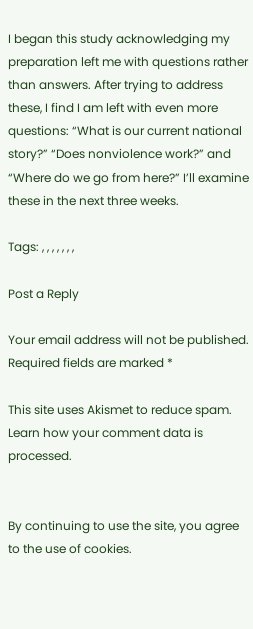I began this study acknowledging my preparation left me with questions rather than answers. After trying to address these, I find I am left with even more questions: “What is our current national story?” “Does nonviolence work?” and “Where do we go from here?” I’ll examine these in the next three weeks.

Tags: , , , , , , ,

Post a Reply

Your email address will not be published. Required fields are marked *

This site uses Akismet to reduce spam. Learn how your comment data is processed.


By continuing to use the site, you agree to the use of cookies.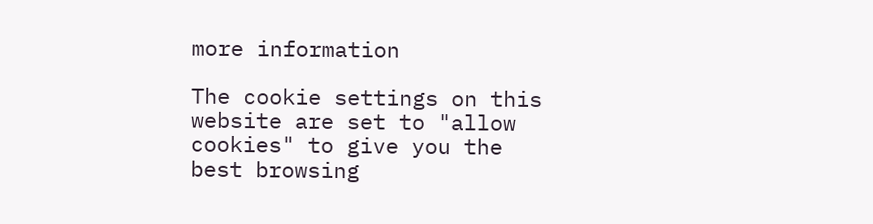more information

The cookie settings on this website are set to "allow cookies" to give you the best browsing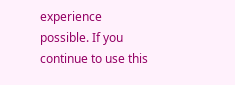experience possible. If you continue to use this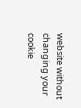website without changing your cookie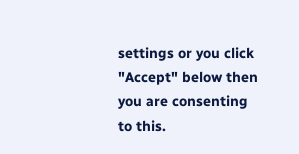settings or you click "Accept" below then you are consenting to this.